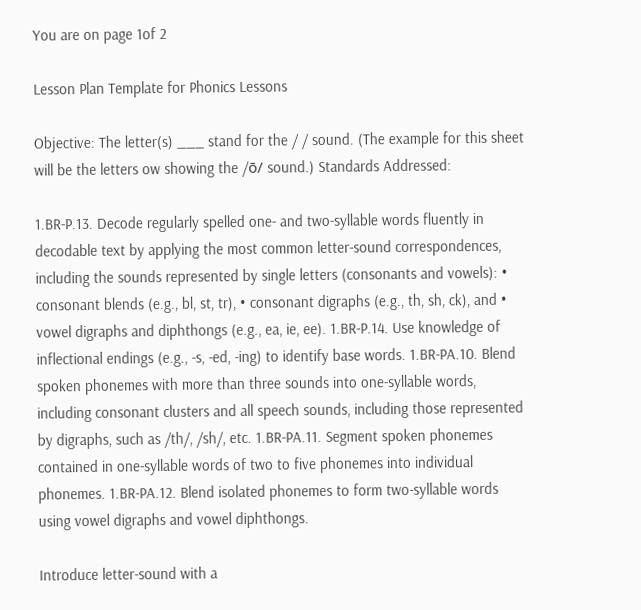You are on page 1of 2

Lesson Plan Template for Phonics Lessons

Objective: The letter(s) ___ stand for the / / sound. (The example for this sheet will be the letters ow showing the /ō/ sound.) Standards Addressed:

1.BR-P.13. Decode regularly spelled one- and two-syllable words fluently in decodable text by applying the most common letter-sound correspondences, including the sounds represented by single letters (consonants and vowels): • consonant blends (e.g., bl, st, tr), • consonant digraphs (e.g., th, sh, ck), and • vowel digraphs and diphthongs (e.g., ea, ie, ee). 1.BR-P.14. Use knowledge of inflectional endings (e.g., -s, -ed, -ing) to identify base words. 1.BR-PA.10. Blend spoken phonemes with more than three sounds into one-syllable words, including consonant clusters and all speech sounds, including those represented by digraphs, such as /th/, /sh/, etc. 1.BR-PA.11. Segment spoken phonemes contained in one-syllable words of two to five phonemes into individual phonemes. 1.BR-PA.12. Blend isolated phonemes to form two-syllable words using vowel digraphs and vowel diphthongs.

Introduce letter-sound with a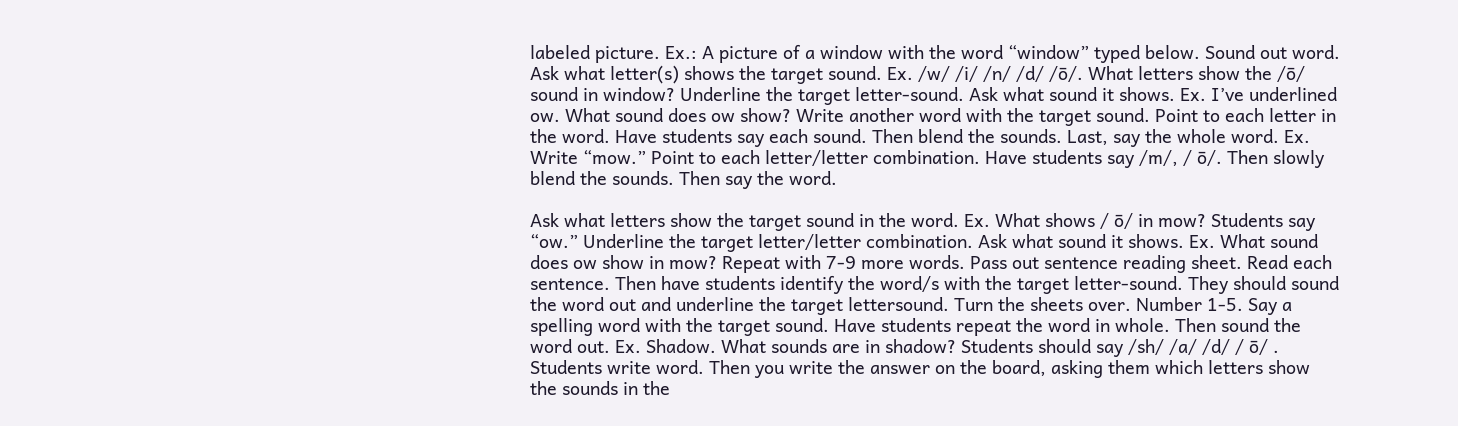labeled picture. Ex.: A picture of a window with the word “window” typed below. Sound out word. Ask what letter(s) shows the target sound. Ex. /w/ /i/ /n/ /d/ /ō/. What letters show the /ō/ sound in window? Underline the target letter-sound. Ask what sound it shows. Ex. I’ve underlined ow. What sound does ow show? Write another word with the target sound. Point to each letter in the word. Have students say each sound. Then blend the sounds. Last, say the whole word. Ex. Write “mow.” Point to each letter/letter combination. Have students say /m/, / ō/. Then slowly blend the sounds. Then say the word.

Ask what letters show the target sound in the word. Ex. What shows / ō/ in mow? Students say “ow.” Underline the target letter/letter combination. Ask what sound it shows. Ex. What sound does ow show in mow? Repeat with 7-9 more words. Pass out sentence reading sheet. Read each sentence. Then have students identify the word/s with the target letter-sound. They should sound the word out and underline the target lettersound. Turn the sheets over. Number 1-5. Say a spelling word with the target sound. Have students repeat the word in whole. Then sound the word out. Ex. Shadow. What sounds are in shadow? Students should say /sh/ /a/ /d/ / ō/ . Students write word. Then you write the answer on the board, asking them which letters show the sounds in the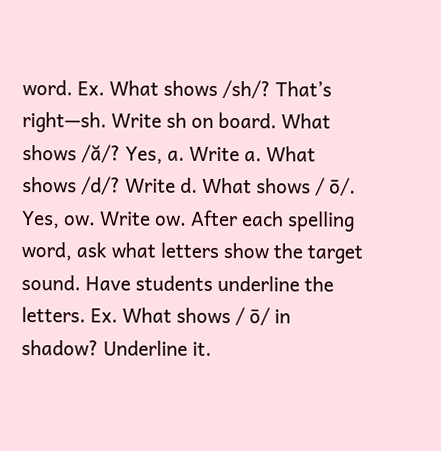word. Ex. What shows /sh/? That’s right—sh. Write sh on board. What shows /ă/? Yes, a. Write a. What shows /d/? Write d. What shows / ō/. Yes, ow. Write ow. After each spelling word, ask what letters show the target sound. Have students underline the letters. Ex. What shows / ō/ in shadow? Underline it.